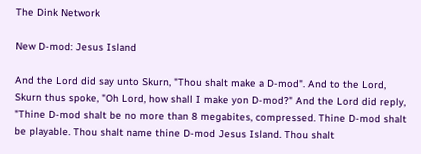The Dink Network

New D-mod: Jesus Island

And the Lord did say unto Skurn, "Thou shalt make a D-mod". And to the Lord, Skurn thus spoke, "Oh Lord, how shall I make yon D-mod?" And the Lord did reply, "Thine D-mod shalt be no more than 8 megabites, compressed. Thine D-mod shalt be playable. Thou shalt name thine D-mod Jesus Island. Thou shalt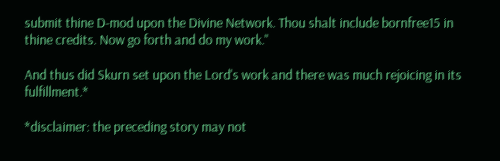submit thine D-mod upon the Divine Network. Thou shalt include bornfree15 in thine credits. Now go forth and do my work."

And thus did Skurn set upon the Lord's work and there was much rejoicing in its fulfillment.*

*disclaimer: the preceding story may not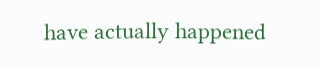have actually happened